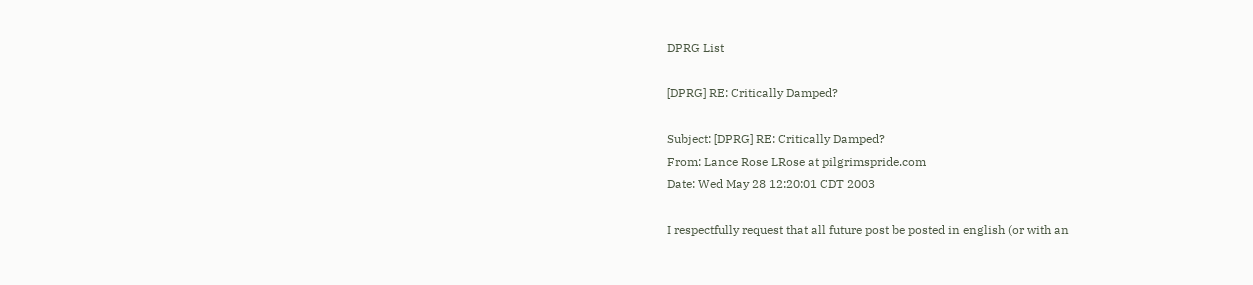DPRG List

[DPRG] RE: Critically Damped?

Subject: [DPRG] RE: Critically Damped?
From: Lance Rose LRose at pilgrimspride.com
Date: Wed May 28 12:20:01 CDT 2003

I respectfully request that all future post be posted in english (or with an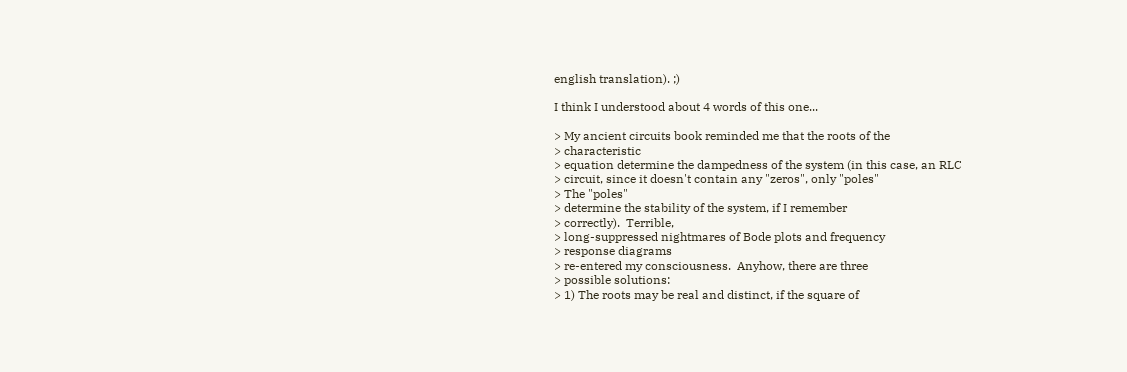english translation). ;)

I think I understood about 4 words of this one...

> My ancient circuits book reminded me that the roots of the
> characteristic
> equation determine the dampedness of the system (in this case, an RLC
> circuit, since it doesn't contain any "zeros", only "poles"
> The "poles"
> determine the stability of the system, if I remember
> correctly).  Terrible,
> long-suppressed nightmares of Bode plots and frequency
> response diagrams
> re-entered my consciousness.  Anyhow, there are three
> possible solutions:
> 1) The roots may be real and distinct, if the square of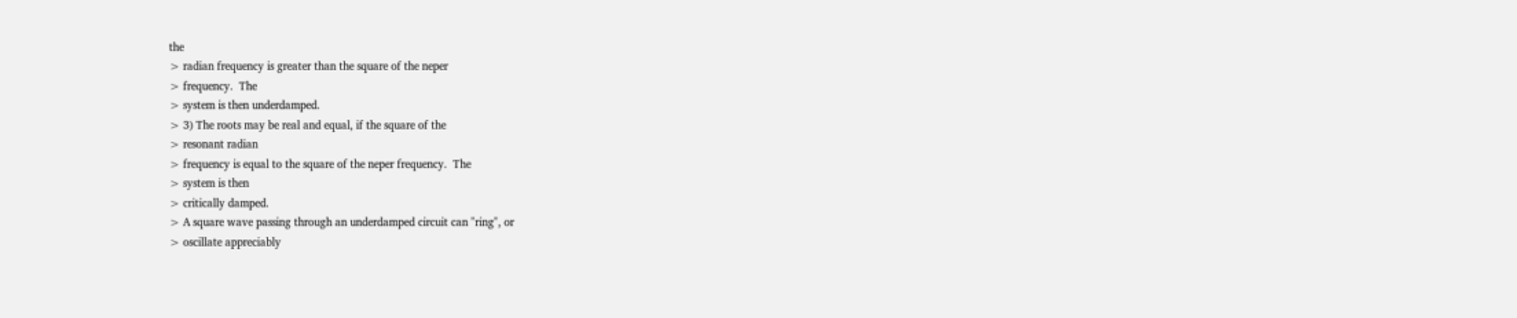the
> radian frequency is greater than the square of the neper
> frequency.  The
> system is then underdamped.
> 3) The roots may be real and equal, if the square of the
> resonant radian
> frequency is equal to the square of the neper frequency.  The
> system is then
> critically damped.
> A square wave passing through an underdamped circuit can "ring", or
> oscillate appreciably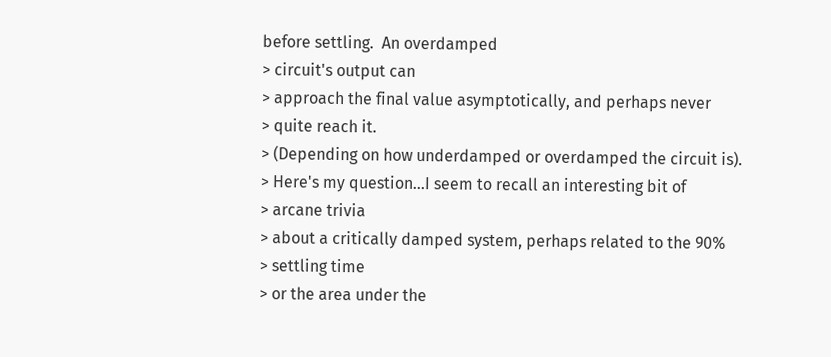before settling.  An overdamped
> circuit's output can
> approach the final value asymptotically, and perhaps never
> quite reach it.
> (Depending on how underdamped or overdamped the circuit is).
> Here's my question...I seem to recall an interesting bit of
> arcane trivia
> about a critically damped system, perhaps related to the 90%
> settling time
> or the area under the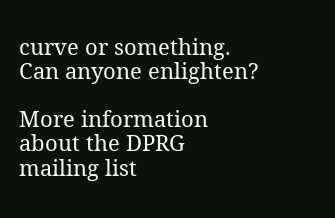curve or something.  Can anyone enlighten?

More information about the DPRG mailing list